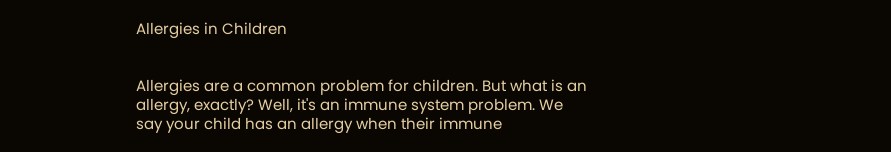Allergies in Children


Allergies are a common problem for children. But what is an allergy, exactly? Well, it's an immune system problem. We say your child has an allergy when their immune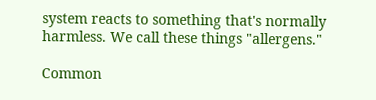system reacts to something that's normally harmless. We call these things "allergens."

Common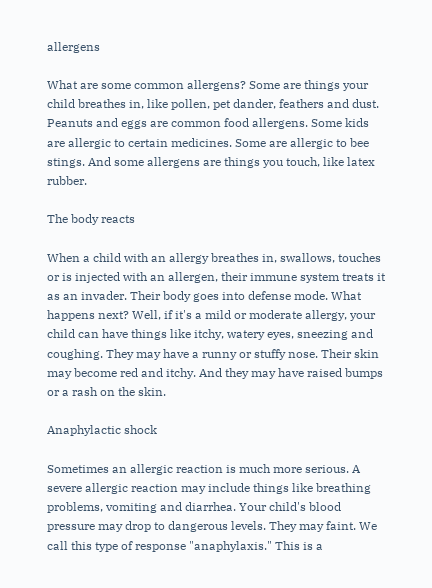allergens

What are some common allergens? Some are things your child breathes in, like pollen, pet dander, feathers and dust. Peanuts and eggs are common food allergens. Some kids are allergic to certain medicines. Some are allergic to bee stings. And some allergens are things you touch, like latex rubber.

The body reacts

When a child with an allergy breathes in, swallows, touches or is injected with an allergen, their immune system treats it as an invader. Their body goes into defense mode. What happens next? Well, if it's a mild or moderate allergy, your child can have things like itchy, watery eyes, sneezing and coughing. They may have a runny or stuffy nose. Their skin may become red and itchy. And they may have raised bumps or a rash on the skin.

Anaphylactic shock

Sometimes an allergic reaction is much more serious. A severe allergic reaction may include things like breathing problems, vomiting and diarrhea. Your child's blood pressure may drop to dangerous levels. They may faint. We call this type of response "anaphylaxis." This is a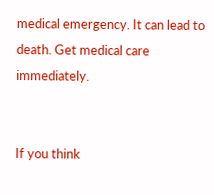medical emergency. It can lead to death. Get medical care immediately.


If you think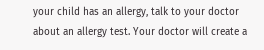your child has an allergy, talk to your doctor about an allergy test. Your doctor will create a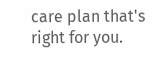care plan that's right for you.